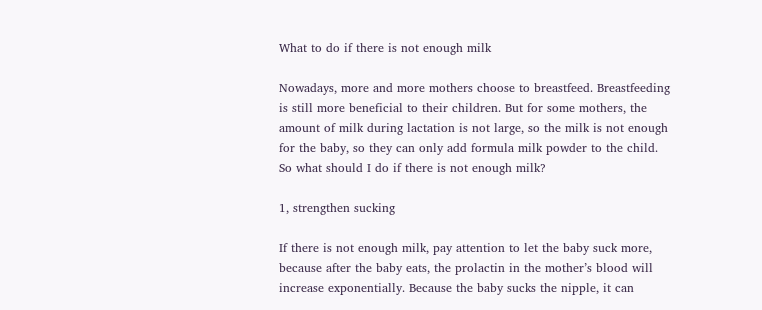What to do if there is not enough milk

Nowadays, more and more mothers choose to breastfeed. Breastfeeding is still more beneficial to their children. But for some mothers, the amount of milk during lactation is not large, so the milk is not enough for the baby, so they can only add formula milk powder to the child. So what should I do if there is not enough milk?

1, strengthen sucking

If there is not enough milk, pay attention to let the baby suck more, because after the baby eats, the prolactin in the mother’s blood will increase exponentially. Because the baby sucks the nipple, it can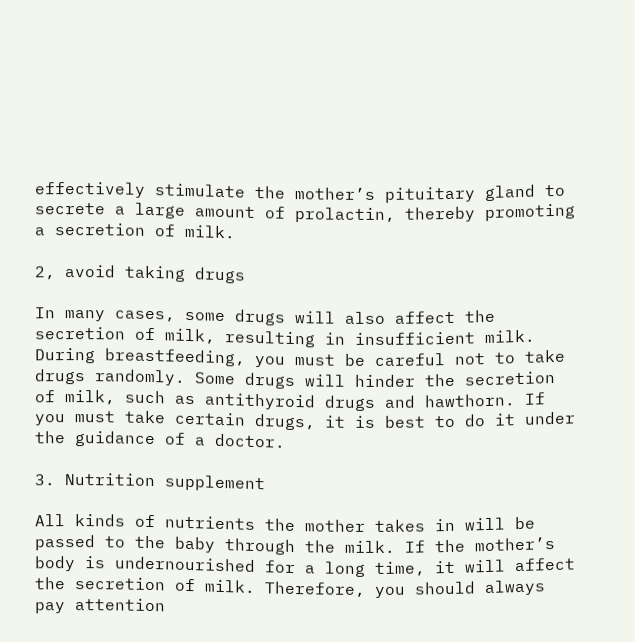effectively stimulate the mother’s pituitary gland to secrete a large amount of prolactin, thereby promoting a secretion of milk.

2, avoid taking drugs

In many cases, some drugs will also affect the secretion of milk, resulting in insufficient milk. During breastfeeding, you must be careful not to take drugs randomly. Some drugs will hinder the secretion of milk, such as antithyroid drugs and hawthorn. If you must take certain drugs, it is best to do it under the guidance of a doctor.

3. Nutrition supplement

All kinds of nutrients the mother takes in will be passed to the baby through the milk. If the mother’s body is undernourished for a long time, it will affect the secretion of milk. Therefore, you should always pay attention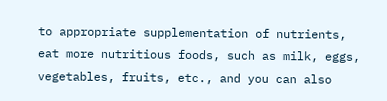to appropriate supplementation of nutrients, eat more nutritious foods, such as milk, eggs, vegetables, fruits, etc., and you can also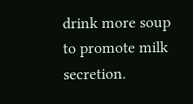drink more soup to promote milk secretion.